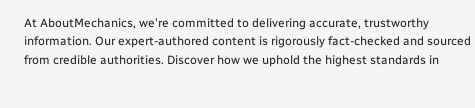At AboutMechanics, we're committed to delivering accurate, trustworthy information. Our expert-authored content is rigorously fact-checked and sourced from credible authorities. Discover how we uphold the highest standards in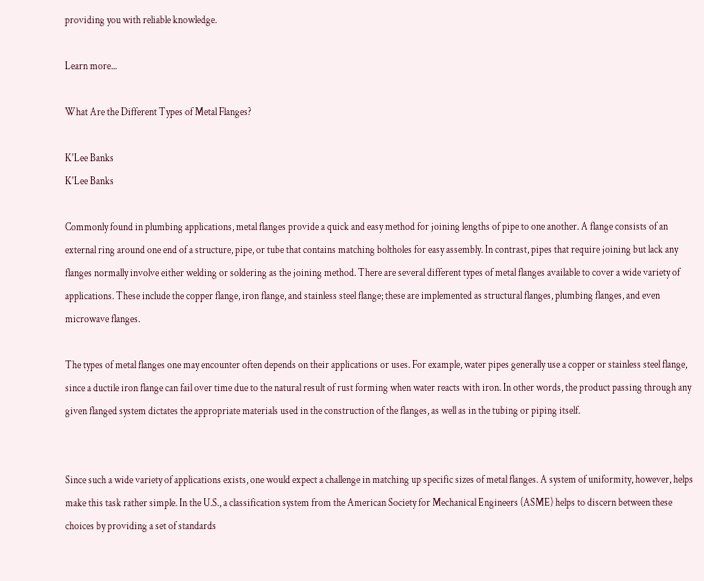providing you with reliable knowledge.

Learn more...

What Are the Different Types of Metal Flanges?

K'Lee Banks
K'Lee Banks

Commonly found in plumbing applications, metal flanges provide a quick and easy method for joining lengths of pipe to one another. A flange consists of an external ring around one end of a structure, pipe, or tube that contains matching boltholes for easy assembly. In contrast, pipes that require joining but lack any flanges normally involve either welding or soldering as the joining method. There are several different types of metal flanges available to cover a wide variety of applications. These include the copper flange, iron flange, and stainless steel flange; these are implemented as structural flanges, plumbing flanges, and even microwave flanges.

The types of metal flanges one may encounter often depends on their applications or uses. For example, water pipes generally use a copper or stainless steel flange, since a ductile iron flange can fail over time due to the natural result of rust forming when water reacts with iron. In other words, the product passing through any given flanged system dictates the appropriate materials used in the construction of the flanges, as well as in the tubing or piping itself.


Since such a wide variety of applications exists, one would expect a challenge in matching up specific sizes of metal flanges. A system of uniformity, however, helps make this task rather simple. In the U.S., a classification system from the American Society for Mechanical Engineers (ASME) helps to discern between these choices by providing a set of standards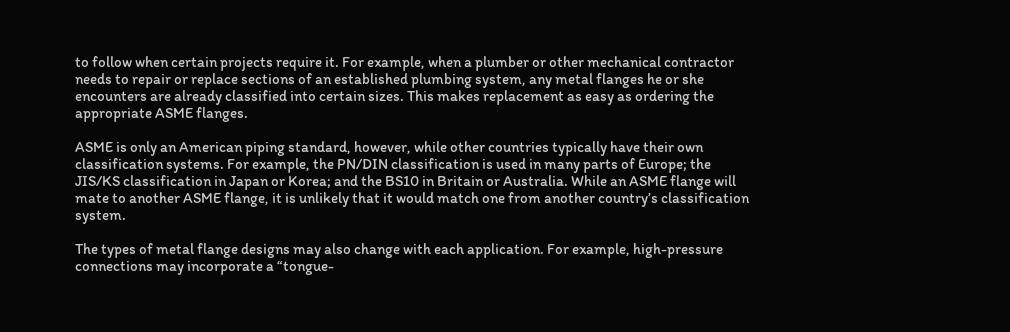to follow when certain projects require it. For example, when a plumber or other mechanical contractor needs to repair or replace sections of an established plumbing system, any metal flanges he or she encounters are already classified into certain sizes. This makes replacement as easy as ordering the appropriate ASME flanges.

ASME is only an American piping standard, however, while other countries typically have their own classification systems. For example, the PN/DIN classification is used in many parts of Europe; the JIS/KS classification in Japan or Korea; and the BS10 in Britain or Australia. While an ASME flange will mate to another ASME flange, it is unlikely that it would match one from another country’s classification system.

The types of metal flange designs may also change with each application. For example, high-pressure connections may incorporate a “tongue-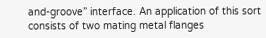and-groove” interface. An application of this sort consists of two mating metal flanges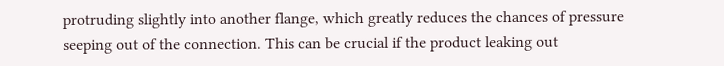protruding slightly into another flange, which greatly reduces the chances of pressure seeping out of the connection. This can be crucial if the product leaking out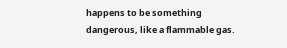happens to be something dangerous, like a flammable gas.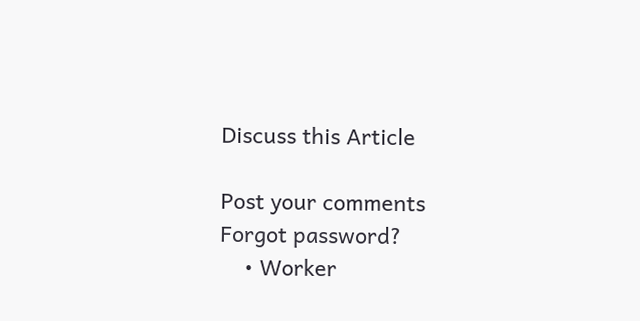Discuss this Article

Post your comments
Forgot password?
    • Worker